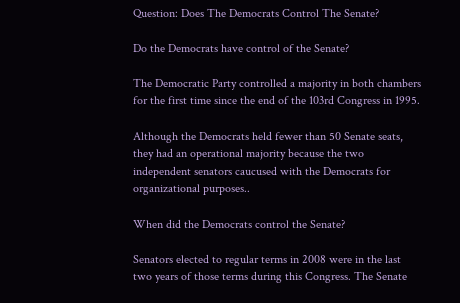Question: Does The Democrats Control The Senate?

Do the Democrats have control of the Senate?

The Democratic Party controlled a majority in both chambers for the first time since the end of the 103rd Congress in 1995.

Although the Democrats held fewer than 50 Senate seats, they had an operational majority because the two independent senators caucused with the Democrats for organizational purposes..

When did the Democrats control the Senate?

Senators elected to regular terms in 2008 were in the last two years of those terms during this Congress. The Senate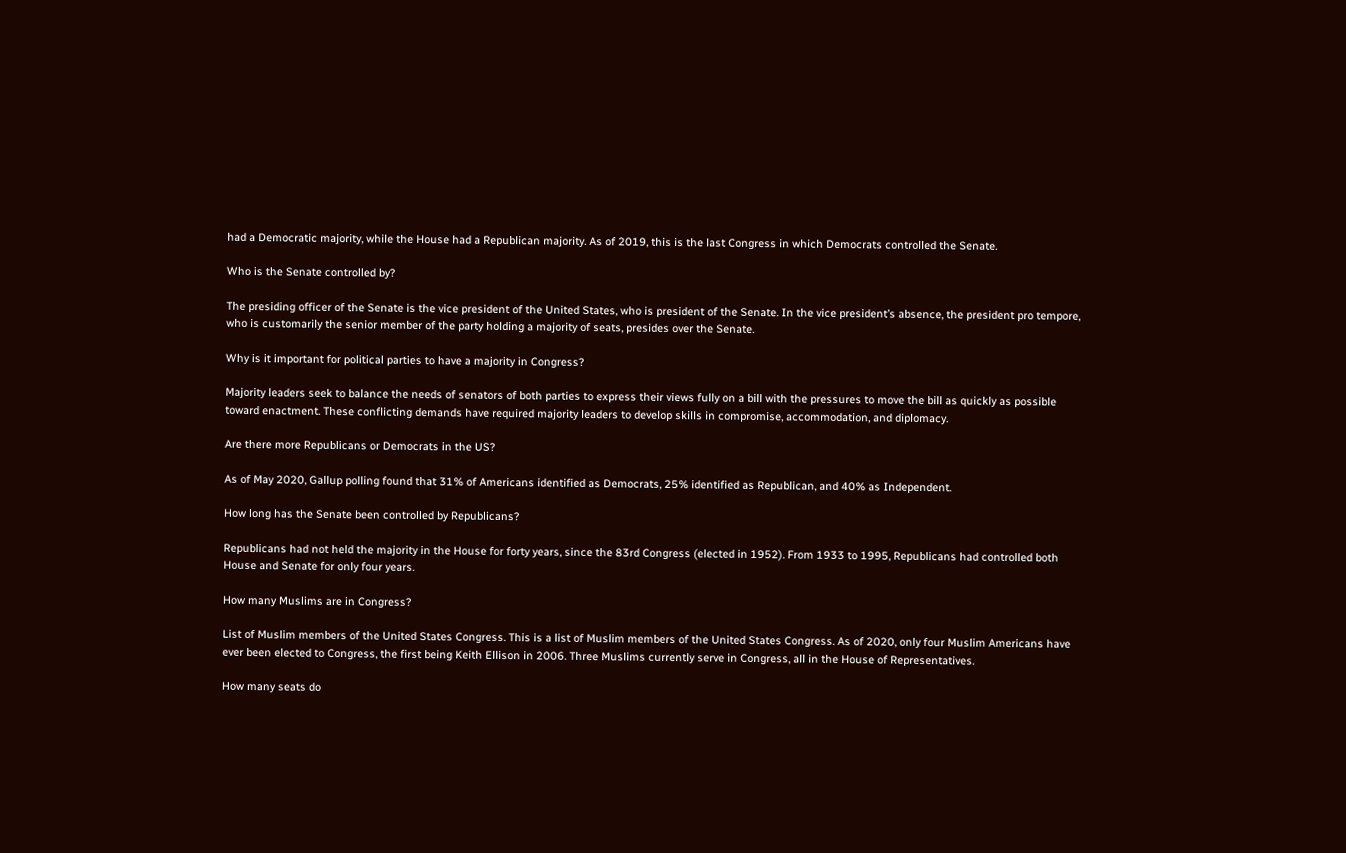had a Democratic majority, while the House had a Republican majority. As of 2019, this is the last Congress in which Democrats controlled the Senate.

Who is the Senate controlled by?

The presiding officer of the Senate is the vice president of the United States, who is president of the Senate. In the vice president’s absence, the president pro tempore, who is customarily the senior member of the party holding a majority of seats, presides over the Senate.

Why is it important for political parties to have a majority in Congress?

Majority leaders seek to balance the needs of senators of both parties to express their views fully on a bill with the pressures to move the bill as quickly as possible toward enactment. These conflicting demands have required majority leaders to develop skills in compromise, accommodation, and diplomacy.

Are there more Republicans or Democrats in the US?

As of May 2020, Gallup polling found that 31% of Americans identified as Democrats, 25% identified as Republican, and 40% as Independent.

How long has the Senate been controlled by Republicans?

Republicans had not held the majority in the House for forty years, since the 83rd Congress (elected in 1952). From 1933 to 1995, Republicans had controlled both House and Senate for only four years.

How many Muslims are in Congress?

List of Muslim members of the United States Congress. This is a list of Muslim members of the United States Congress. As of 2020, only four Muslim Americans have ever been elected to Congress, the first being Keith Ellison in 2006. Three Muslims currently serve in Congress, all in the House of Representatives.

How many seats do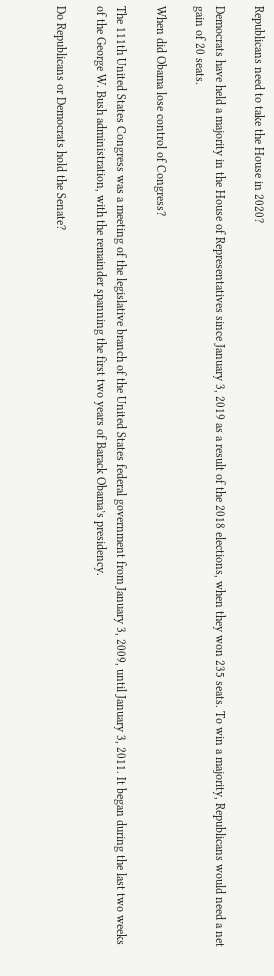Republicans need to take the House in 2020?

Democrats have held a majority in the House of Representatives since January 3, 2019 as a result of the 2018 elections, when they won 235 seats. To win a majority, Republicans would need a net gain of 20 seats.

When did Obama lose control of Congress?

The 111th United States Congress was a meeting of the legislative branch of the United States federal government from January 3, 2009, until January 3, 2011. It began during the last two weeks of the George W. Bush administration, with the remainder spanning the first two years of Barack Obama’s presidency.

Do Republicans or Democrats hold the Senate?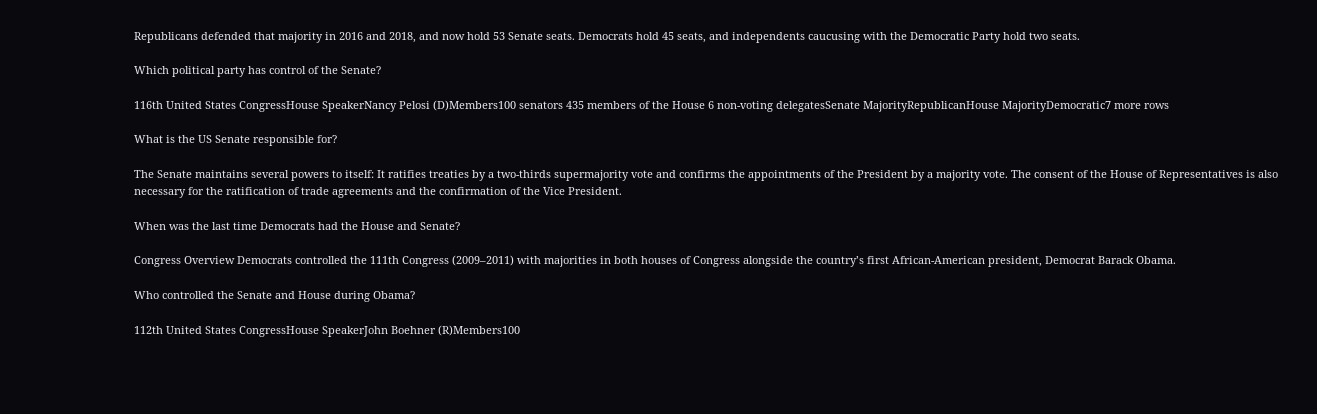Republicans defended that majority in 2016 and 2018, and now hold 53 Senate seats. Democrats hold 45 seats, and independents caucusing with the Democratic Party hold two seats.

Which political party has control of the Senate?

116th United States CongressHouse SpeakerNancy Pelosi (D)Members100 senators 435 members of the House 6 non-voting delegatesSenate MajorityRepublicanHouse MajorityDemocratic7 more rows

What is the US Senate responsible for?

The Senate maintains several powers to itself: It ratifies treaties by a two-thirds supermajority vote and confirms the appointments of the President by a majority vote. The consent of the House of Representatives is also necessary for the ratification of trade agreements and the confirmation of the Vice President.

When was the last time Democrats had the House and Senate?

Congress Overview Democrats controlled the 111th Congress (2009–2011) with majorities in both houses of Congress alongside the country’s first African-American president, Democrat Barack Obama.

Who controlled the Senate and House during Obama?

112th United States CongressHouse SpeakerJohn Boehner (R)Members100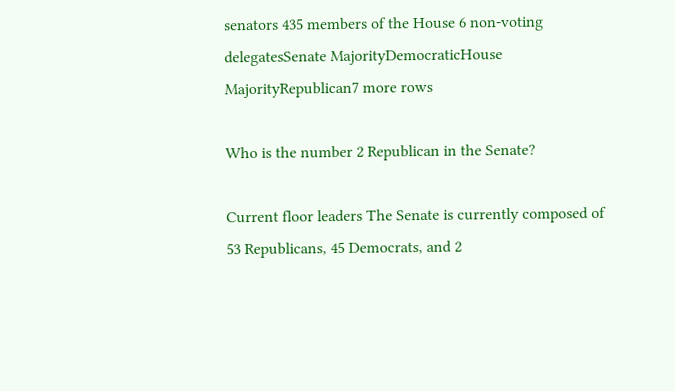senators 435 members of the House 6 non-voting delegatesSenate MajorityDemocraticHouse MajorityRepublican7 more rows

Who is the number 2 Republican in the Senate?

Current floor leaders The Senate is currently composed of 53 Republicans, 45 Democrats, and 2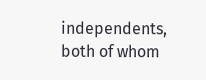independents, both of whom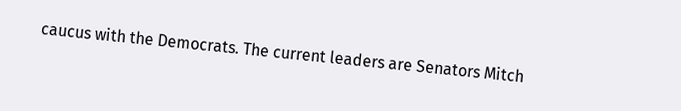caucus with the Democrats. The current leaders are Senators Mitch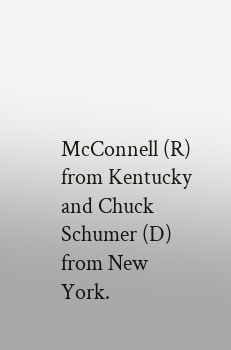McConnell (R) from Kentucky and Chuck Schumer (D) from New York.